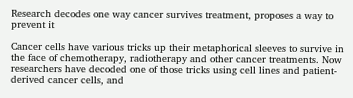Research decodes one way cancer survives treatment, proposes a way to prevent it

Cancer cells have various tricks up their metaphorical sleeves to survive in the face of chemotherapy, radiotherapy and other cancer treatments. Now researchers have decoded one of those tricks using cell lines and patient-derived cancer cells, and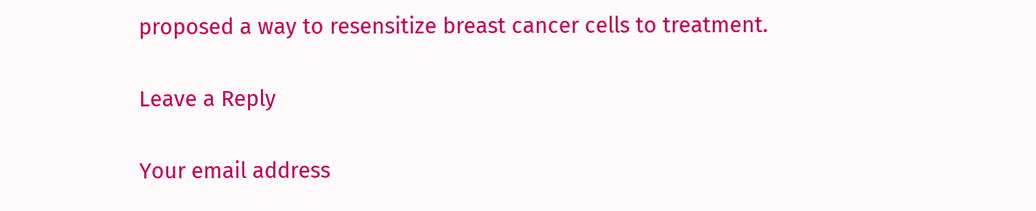proposed a way to resensitize breast cancer cells to treatment.

Leave a Reply

Your email address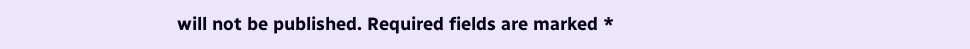will not be published. Required fields are marked *